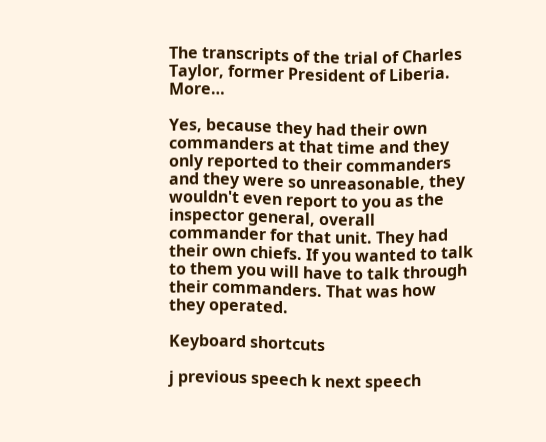The transcripts of the trial of Charles Taylor, former President of Liberia. More…

Yes, because they had their own commanders at that time and they only reported to their commanders and they were so unreasonable, they wouldn't even report to you as the inspector general, overall commander for that unit. They had their own chiefs. If you wanted to talk to them you will have to talk through their commanders. That was how they operated.

Keyboard shortcuts

j previous speech k next speech